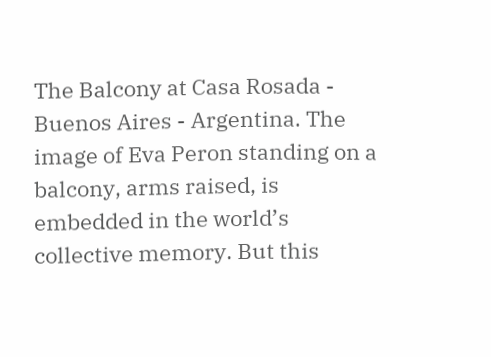The Balcony at Casa Rosada - Buenos Aires - Argentina. The image of Eva Peron standing on a balcony, arms raised, is embedded in the world’s collective memory. But this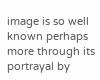image is so well known perhaps more through its portrayal by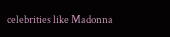celebrities like Madonna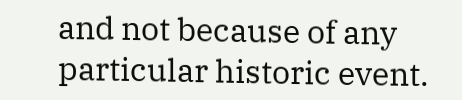and not because of any particular historic event.